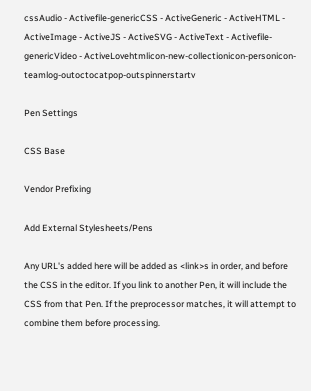cssAudio - Activefile-genericCSS - ActiveGeneric - ActiveHTML - ActiveImage - ActiveJS - ActiveSVG - ActiveText - Activefile-genericVideo - ActiveLovehtmlicon-new-collectionicon-personicon-teamlog-outoctocatpop-outspinnerstartv

Pen Settings

CSS Base

Vendor Prefixing

Add External Stylesheets/Pens

Any URL's added here will be added as <link>s in order, and before the CSS in the editor. If you link to another Pen, it will include the CSS from that Pen. If the preprocessor matches, it will attempt to combine them before processing.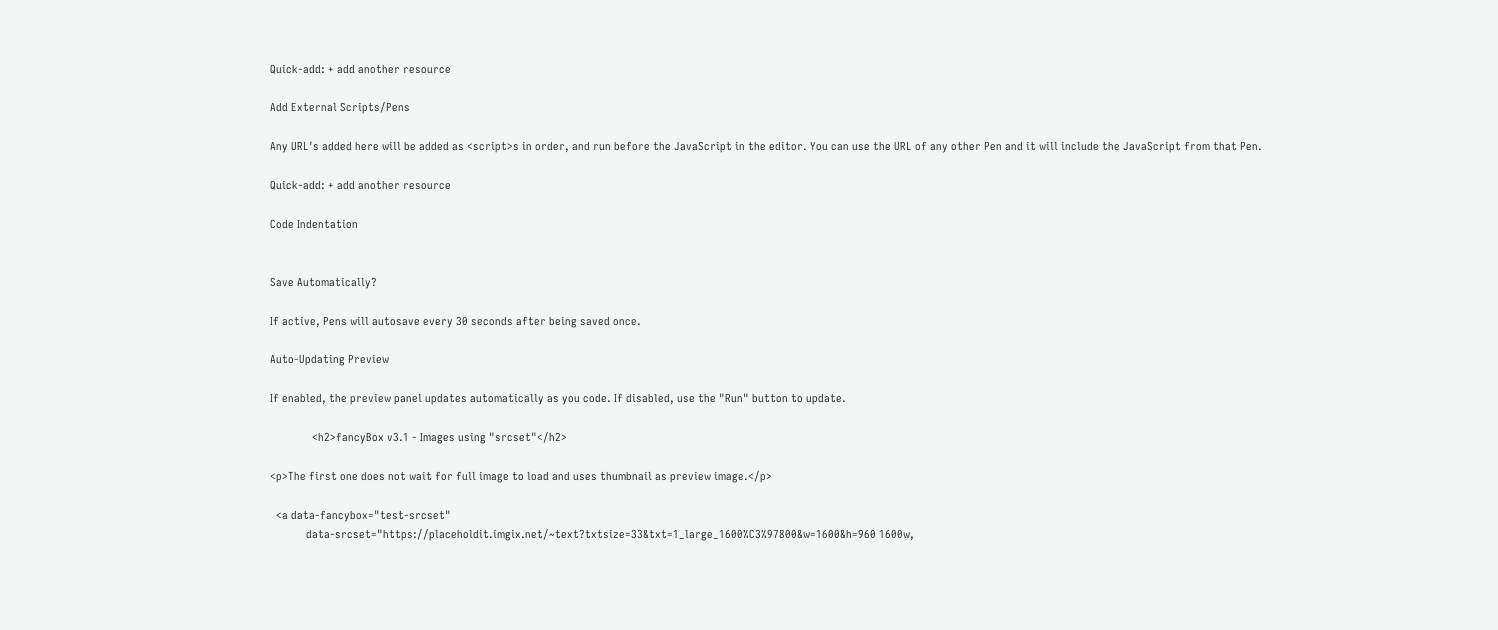Quick-add: + add another resource

Add External Scripts/Pens

Any URL's added here will be added as <script>s in order, and run before the JavaScript in the editor. You can use the URL of any other Pen and it will include the JavaScript from that Pen.

Quick-add: + add another resource

Code Indentation


Save Automatically?

If active, Pens will autosave every 30 seconds after being saved once.

Auto-Updating Preview

If enabled, the preview panel updates automatically as you code. If disabled, use the "Run" button to update.

              <h2>fancyBox v3.1 - Images using "srcset"</h2>

<p>The first one does not wait for full image to load and uses thumbnail as preview image.</p>

  <a data-fancybox="test-srcset"
            data-srcset="https://placeholdit.imgix.net/~text?txtsize=33&txt=1_large_1600%C3%97800&w=1600&h=960 1600w,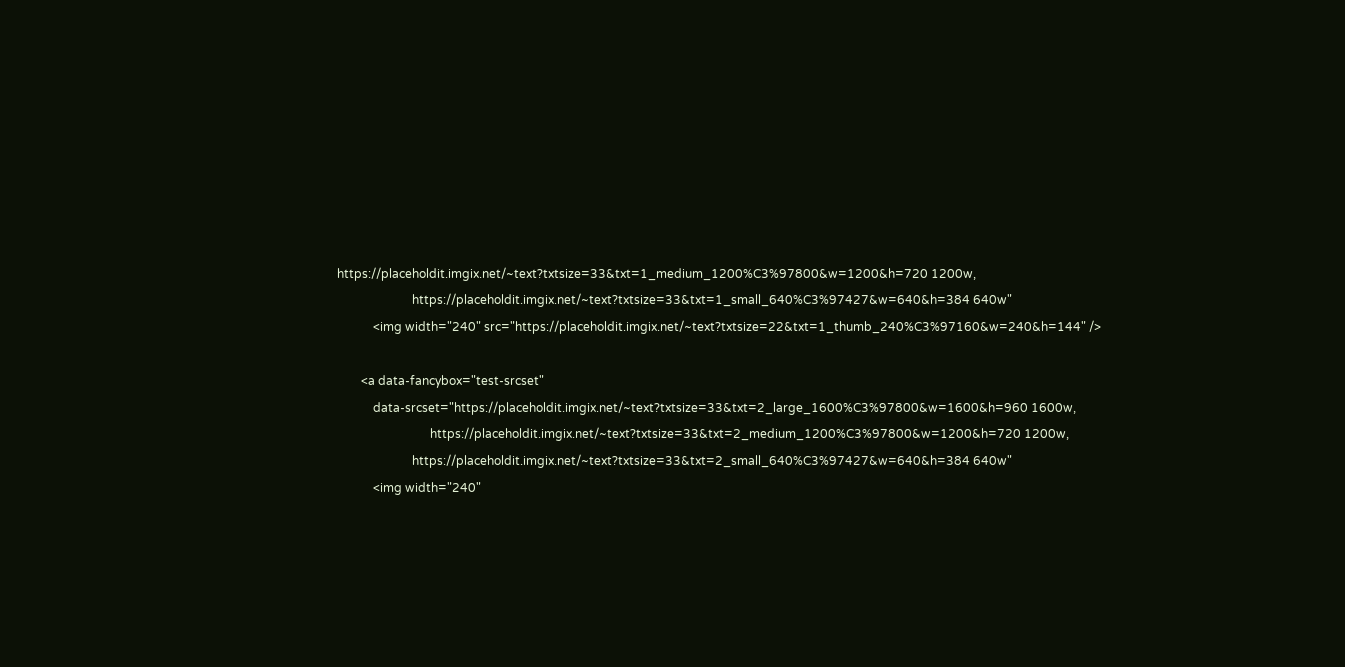https://placeholdit.imgix.net/~text?txtsize=33&txt=1_medium_1200%C3%97800&w=1200&h=720 1200w,
                         https://placeholdit.imgix.net/~text?txtsize=33&txt=1_small_640%C3%97427&w=640&h=384 640w"
            <img width="240" src="https://placeholdit.imgix.net/~text?txtsize=22&txt=1_thumb_240%C3%97160&w=240&h=144" />

        <a data-fancybox="test-srcset"
            data-srcset="https://placeholdit.imgix.net/~text?txtsize=33&txt=2_large_1600%C3%97800&w=1600&h=960 1600w,
                               https://placeholdit.imgix.net/~text?txtsize=33&txt=2_medium_1200%C3%97800&w=1200&h=720 1200w,
                         https://placeholdit.imgix.net/~text?txtsize=33&txt=2_small_640%C3%97427&w=640&h=384 640w"
            <img width="240"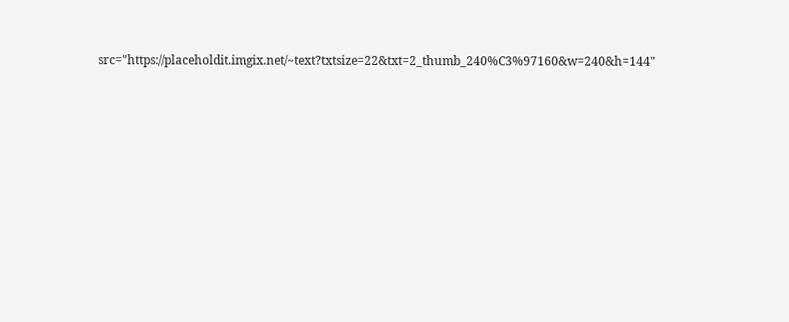src="https://placeholdit.imgix.net/~text?txtsize=22&txt=2_thumb_240%C3%97160&w=240&h=144"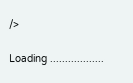/>

Loading ..................